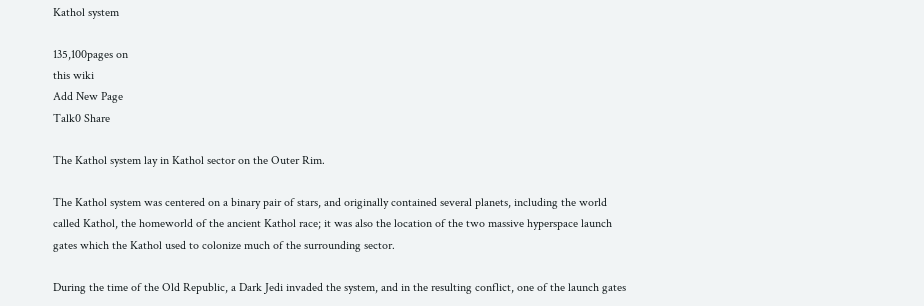Kathol system

135,100pages on
this wiki
Add New Page
Talk0 Share

The Kathol system lay in Kathol sector on the Outer Rim.

The Kathol system was centered on a binary pair of stars, and originally contained several planets, including the world called Kathol, the homeworld of the ancient Kathol race; it was also the location of the two massive hyperspace launch gates which the Kathol used to colonize much of the surrounding sector.

During the time of the Old Republic, a Dark Jedi invaded the system, and in the resulting conflict, one of the launch gates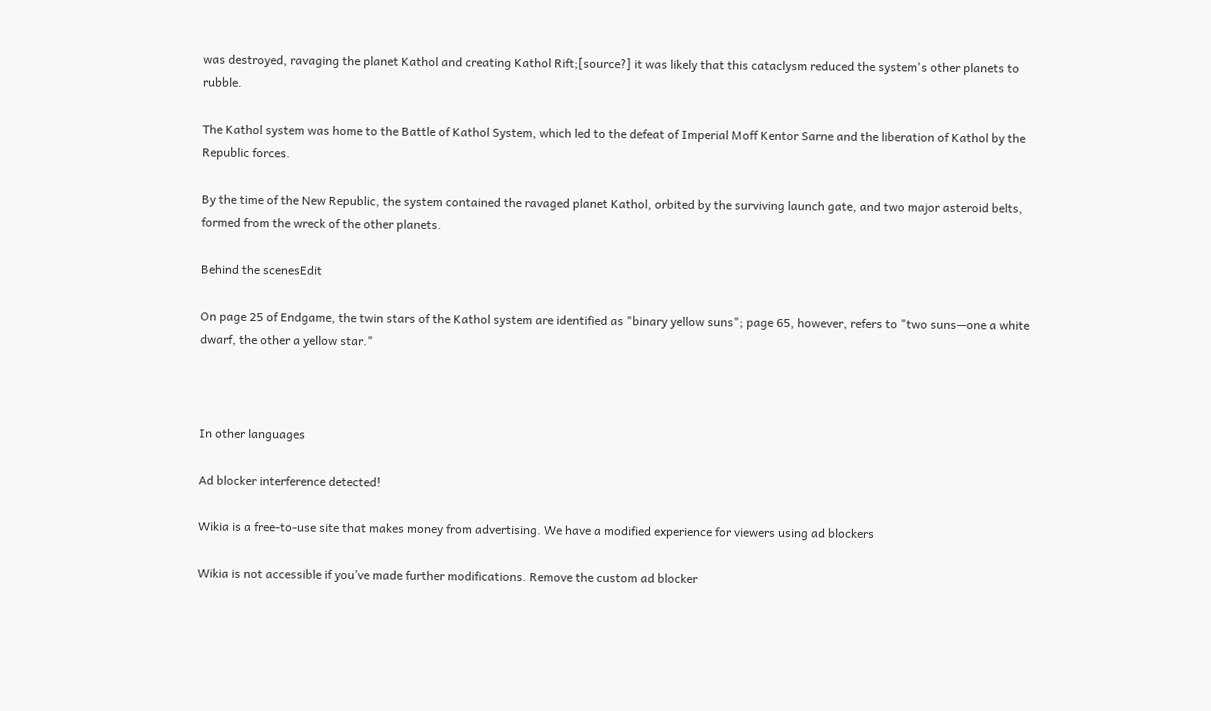was destroyed, ravaging the planet Kathol and creating Kathol Rift;[source?] it was likely that this cataclysm reduced the system's other planets to rubble.

The Kathol system was home to the Battle of Kathol System, which led to the defeat of Imperial Moff Kentor Sarne and the liberation of Kathol by the Republic forces.

By the time of the New Republic, the system contained the ravaged planet Kathol, orbited by the surviving launch gate, and two major asteroid belts, formed from the wreck of the other planets.

Behind the scenesEdit

On page 25 of Endgame, the twin stars of the Kathol system are identified as "binary yellow suns"; page 65, however, refers to "two suns—one a white dwarf, the other a yellow star."



In other languages

Ad blocker interference detected!

Wikia is a free-to-use site that makes money from advertising. We have a modified experience for viewers using ad blockers

Wikia is not accessible if you’ve made further modifications. Remove the custom ad blocker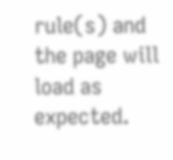rule(s) and the page will load as expected.